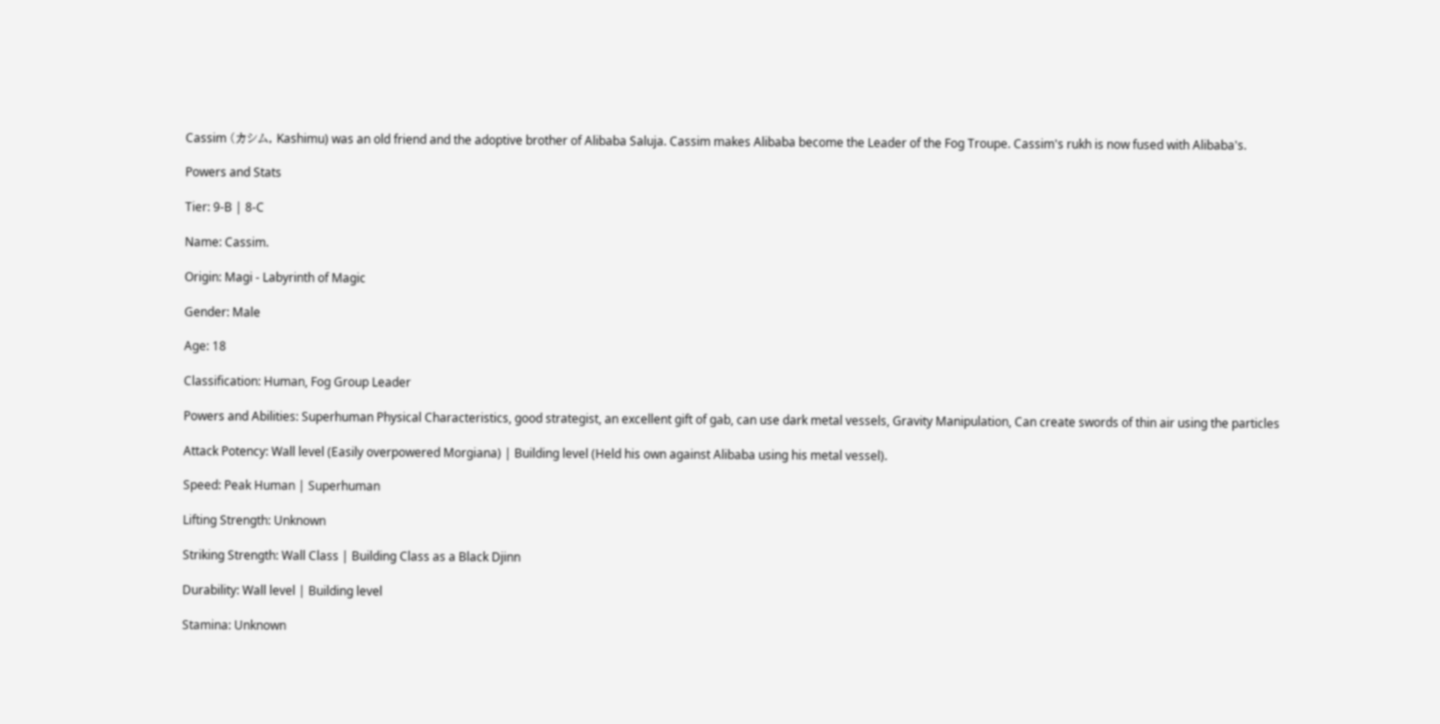Cassim (カシム, Kashimu) was an old friend and the adoptive brother of Alibaba Saluja. Cassim makes Alibaba become the Leader of the Fog Troupe. Cassim's rukh is now fused with Alibaba's.

Powers and Stats

Tier: 9-B | 8-C

Name: Cassim.

Origin: Magi - Labyrinth of Magic

Gender: Male

Age: 18

Classification: Human, Fog Group Leader

Powers and Abilities: Superhuman Physical Characteristics, good strategist, an excellent gift of gab, can use dark metal vessels, Gravity Manipulation, Can create swords of thin air using the particles

Attack Potency: Wall level (Easily overpowered Morgiana) | Building level (Held his own against Alibaba using his metal vessel).

Speed: Peak Human | Superhuman

Lifting Strength: Unknown

Striking Strength: Wall Class | Building Class as a Black Djinn

Durability: Wall level | Building level

Stamina: Unknown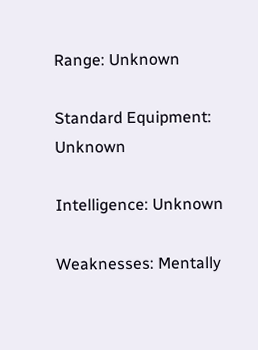Range: Unknown

Standard Equipment: Unknown

Intelligence: Unknown

Weaknesses: Mentally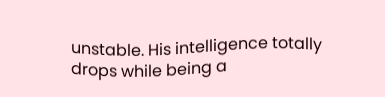unstable. His intelligence totally drops while being a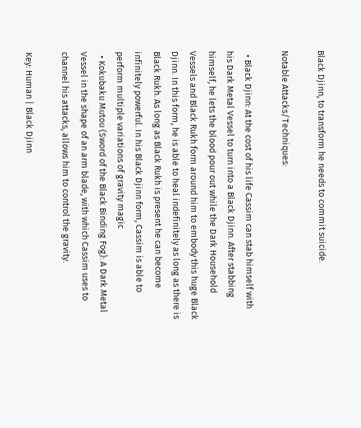Black Djinn, to transform he needs to commit suicide.

Notable Attacks/Techniques:

  • Black Djinn: At the cost of his life Cassim can stab himself with his Dark Metal Vessel to turn into a Black Djinn. After stabbing himself, he lets the blood pour out while the Dark Household Vessels and Black Rukh form around him to embody this huge Black Djinn. In this form, he is able to heal indefinitely as long as there is Black Rukh. As long as Black Rukh is present he can become infinitely powerful. In his Black Djinn form, Cassim is able to perform multiple variations of gravity magic
  • Kokubaku Mutou (Sword of the Black Binding Fog): A Dark Metal Vessel in the shape of an arm blade, with which Cassim uses to channel his attacks, allows him to control the gravity.

Key: Human | Black Djinn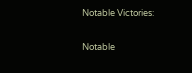Notable Victories:

Notable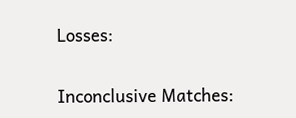Losses:

Inconclusive Matches: